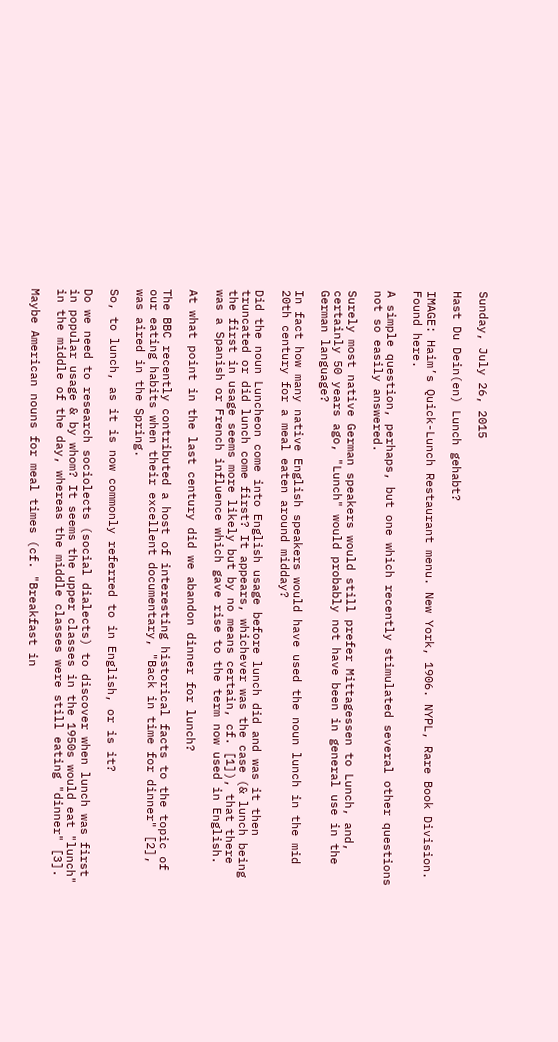Sunday, July 26, 2015

Hast Du Dein(en) Lunch gehabt?

IMAGE: Haim’s Quick-Lunch Restaurant menu. New York, 1906. NYPL, Rare Book Division. Found here.

A simple question, perhaps, but one which recently stimulated several other questions not so easily answered.

Surely most native German speakers would still prefer Mittagessen to Lunch, and, certainly 50 years ago, "Lunch" would probably not have been in general use in the German language?

In fact how many native English speakers would have used the noun lunch in the mid 20th century for a meal eaten around midday?

Did the noun Luncheon come into English usage before lunch did and was it then truncated or did lunch come first? It appears, whichever was the case (& lunch being the first in usage seems more likely but by no means certain, cf. [1]), that there was a Spanish or French influence which gave rise to the term now used in English.

At what point in the last century did we abandon dinner for lunch?

The BBC recently contributed a host of interesting historical facts to the topic of our eating habits when their excellent documentary, "Back in time for dinner" [2], was aired in the Spring.

So, to lunch, as it is now commonly referred to in English, or is it?

Do we need to research sociolects (social dialects) to discover when lunch was first in popular usage & by whom? It seems the upper classes in the 1950s would eat "lunch" in the middle of the day, whereas the middle classes were still eating "dinner" [3].

Maybe American nouns for meal times (cf. "Breakfast in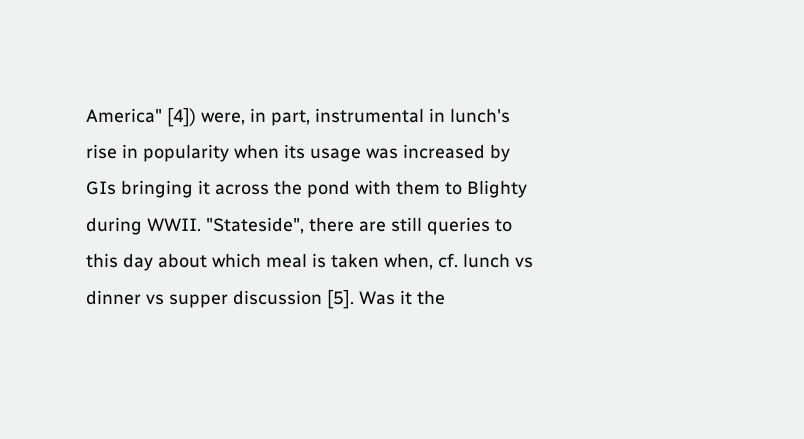America" [4]) were, in part, instrumental in lunch's rise in popularity when its usage was increased by GIs bringing it across the pond with them to Blighty during WWII. "Stateside", there are still queries to this day about which meal is taken when, cf. lunch vs dinner vs supper discussion [5]. Was it the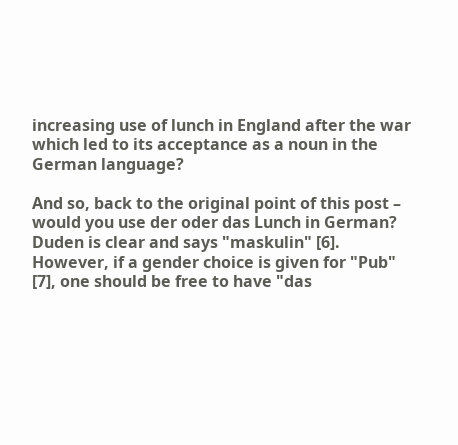increasing use of lunch in England after the war which led to its acceptance as a noun in the German language?

And so, back to the original point of this post – would you use der oder das Lunch in German? Duden is clear and says "maskulin" [6]. However, if a gender choice is given for "Pub" [7], one should be free to have "das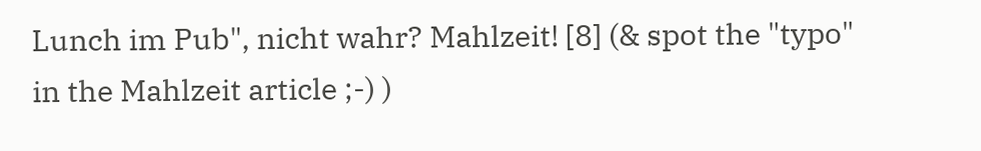Lunch im Pub", nicht wahr? Mahlzeit! [8] (& spot the "typo" in the Mahlzeit article ;-) )